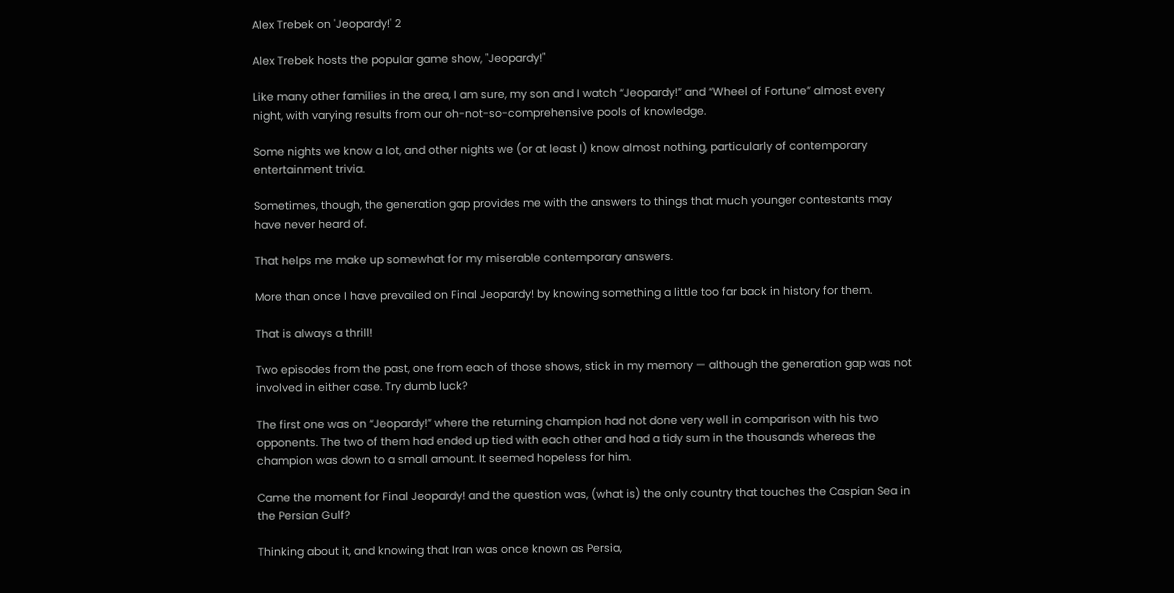Alex Trebek on 'Jeopardy!' 2

Alex Trebek hosts the popular game show, "Jeopardy!"

Like many other families in the area, I am sure, my son and I watch “Jeopardy!” and “Wheel of Fortune” almost every night, with varying results from our oh-not-so-comprehensive pools of knowledge.

Some nights we know a lot, and other nights we (or at least I) know almost nothing, particularly of contemporary entertainment trivia.

Sometimes, though, the generation gap provides me with the answers to things that much younger contestants may have never heard of.

That helps me make up somewhat for my miserable contemporary answers.

More than once I have prevailed on Final Jeopardy! by knowing something a little too far back in history for them.

That is always a thrill!

Two episodes from the past, one from each of those shows, stick in my memory — although the generation gap was not involved in either case. Try dumb luck?

The first one was on “Jeopardy!” where the returning champion had not done very well in comparison with his two opponents. The two of them had ended up tied with each other and had a tidy sum in the thousands whereas the champion was down to a small amount. It seemed hopeless for him.

Came the moment for Final Jeopardy! and the question was, (what is) the only country that touches the Caspian Sea in the Persian Gulf?

Thinking about it, and knowing that Iran was once known as Persia,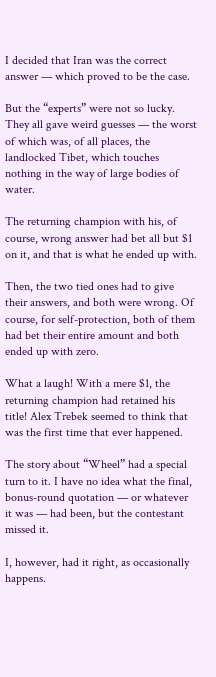I decided that Iran was the correct answer — which proved to be the case.

But the “experts” were not so lucky. They all gave weird guesses — the worst of which was, of all places, the landlocked Tibet, which touches nothing in the way of large bodies of water.

The returning champion with his, of course, wrong answer had bet all but $1 on it, and that is what he ended up with.

Then, the two tied ones had to give their answers, and both were wrong. Of course, for self-protection, both of them had bet their entire amount and both ended up with zero.

What a laugh! With a mere $1, the returning champion had retained his title! Alex Trebek seemed to think that was the first time that ever happened.

The story about “Wheel” had a special turn to it. I have no idea what the final, bonus-round quotation — or whatever it was — had been, but the contestant missed it.

I, however, had it right, as occasionally happens.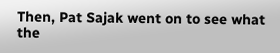Then, Pat Sajak went on to see what the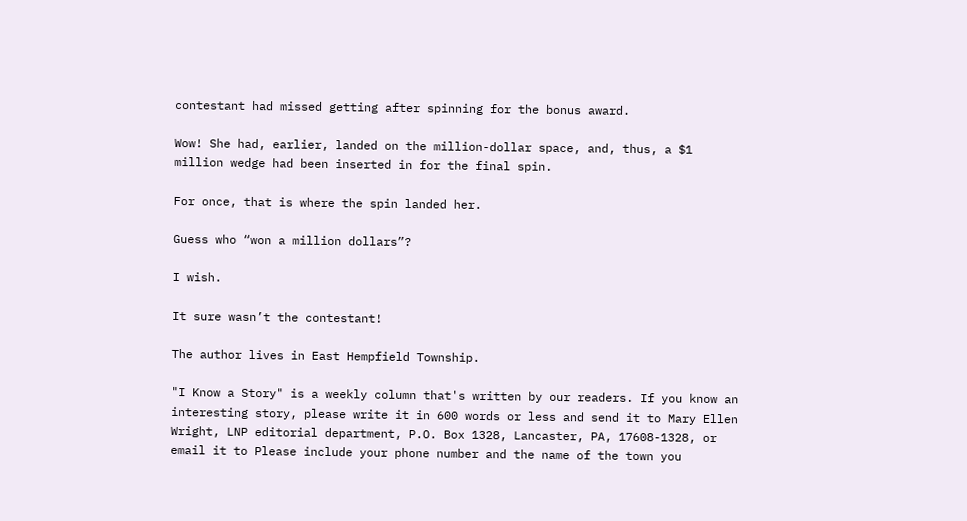contestant had missed getting after spinning for the bonus award.

Wow! She had, earlier, landed on the million-dollar space, and, thus, a $1 million wedge had been inserted in for the final spin.

For once, that is where the spin landed her.

Guess who “won a million dollars”?

I wish.

It sure wasn’t the contestant!

The author lives in East Hempfield Township.

"I Know a Story" is a weekly column that's written by our readers. If you know an interesting story, please write it in 600 words or less and send it to Mary Ellen Wright, LNP editorial department, P.O. Box 1328, Lancaster, PA, 17608-1328, or email it to Please include your phone number and the name of the town you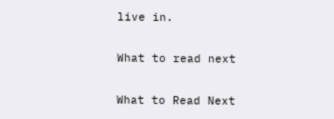live in.

What to read next

What to Read Next